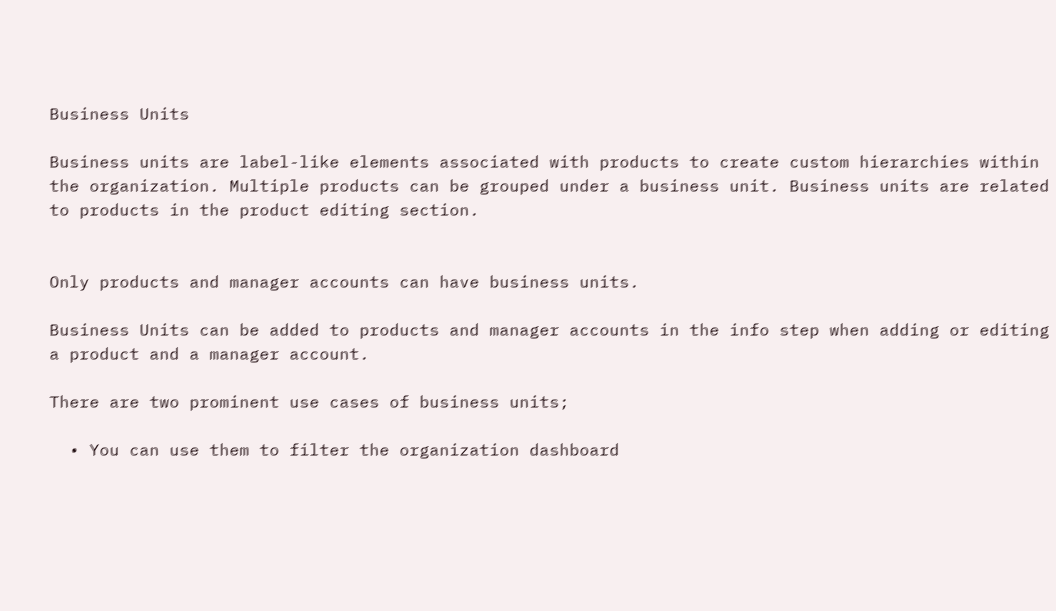Business Units

Business units are label-like elements associated with products to create custom hierarchies within the organization. Multiple products can be grouped under a business unit. Business units are related to products in the product editing section.


Only products and manager accounts can have business units.

Business Units can be added to products and manager accounts in the info step when adding or editing a product and a manager account.

There are two prominent use cases of business units;

  • You can use them to filter the organization dashboard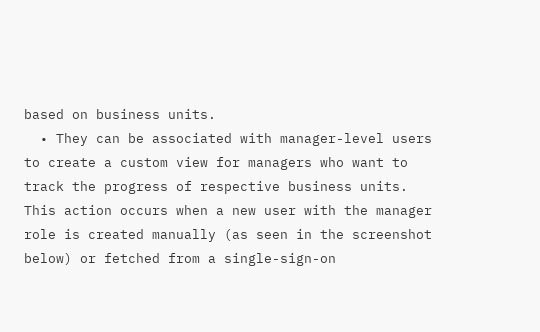based on business units.
  • They can be associated with manager-level users to create a custom view for managers who want to track the progress of respective business units. This action occurs when a new user with the manager role is created manually (as seen in the screenshot below) or fetched from a single-sign-on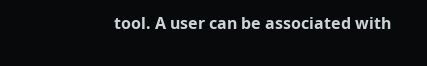tool. A user can be associated with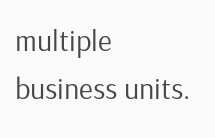multiple business units.